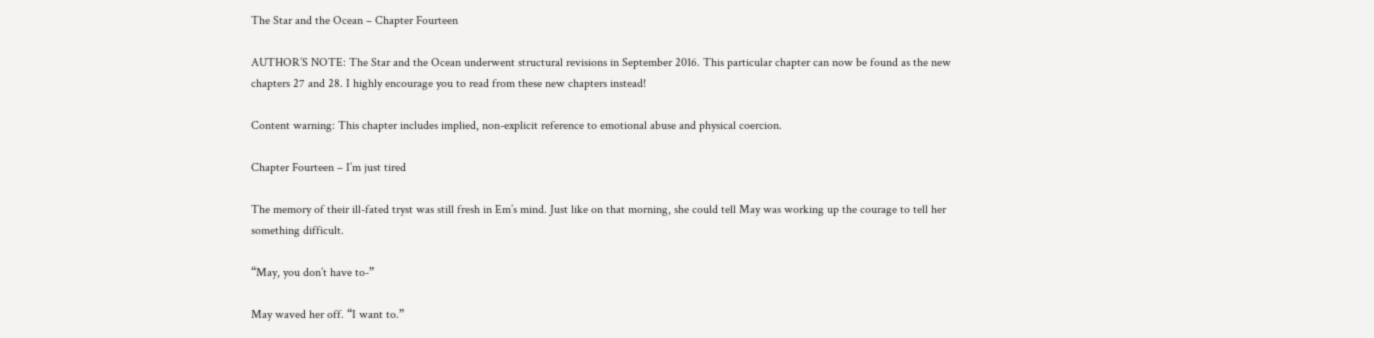The Star and the Ocean – Chapter Fourteen

AUTHOR’S NOTE: The Star and the Ocean underwent structural revisions in September 2016. This particular chapter can now be found as the new chapters 27 and 28. I highly encourage you to read from these new chapters instead!

Content warning: This chapter includes implied, non-explicit reference to emotional abuse and physical coercion.

Chapter Fourteen – I’m just tired

The memory of their ill-fated tryst was still fresh in Em’s mind. Just like on that morning, she could tell May was working up the courage to tell her something difficult.

“May, you don’t have to-”

May waved her off. “I want to.”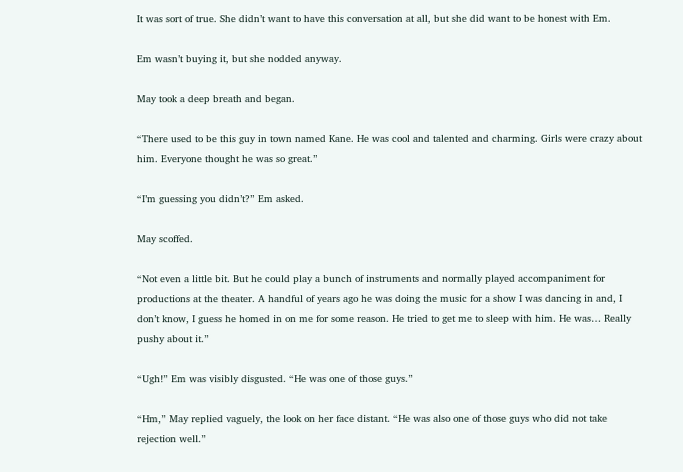It was sort of true. She didn’t want to have this conversation at all, but she did want to be honest with Em.

Em wasn’t buying it, but she nodded anyway.

May took a deep breath and began.

“There used to be this guy in town named Kane. He was cool and talented and charming. Girls were crazy about him. Everyone thought he was so great.”

“I’m guessing you didn’t?” Em asked.

May scoffed.

“Not even a little bit. But he could play a bunch of instruments and normally played accompaniment for productions at the theater. A handful of years ago he was doing the music for a show I was dancing in and, I don’t know, I guess he homed in on me for some reason. He tried to get me to sleep with him. He was… Really pushy about it.”

“Ugh!” Em was visibly disgusted. “He was one of those guys.”

“Hm,” May replied vaguely, the look on her face distant. “He was also one of those guys who did not take rejection well.”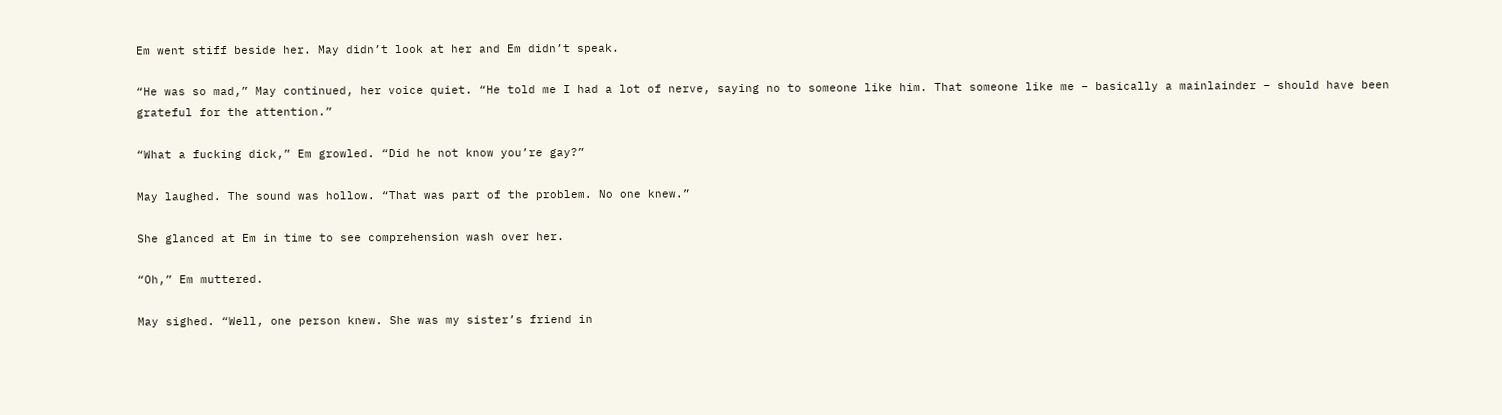Em went stiff beside her. May didn’t look at her and Em didn’t speak.

“He was so mad,” May continued, her voice quiet. “He told me I had a lot of nerve, saying no to someone like him. That someone like me – basically a mainlainder – should have been grateful for the attention.”

“What a fucking dick,” Em growled. “Did he not know you’re gay?”

May laughed. The sound was hollow. “That was part of the problem. No one knew.”

She glanced at Em in time to see comprehension wash over her.

“Oh,” Em muttered.

May sighed. “Well, one person knew. She was my sister’s friend in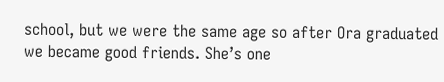school, but we were the same age so after Ora graduated we became good friends. She’s one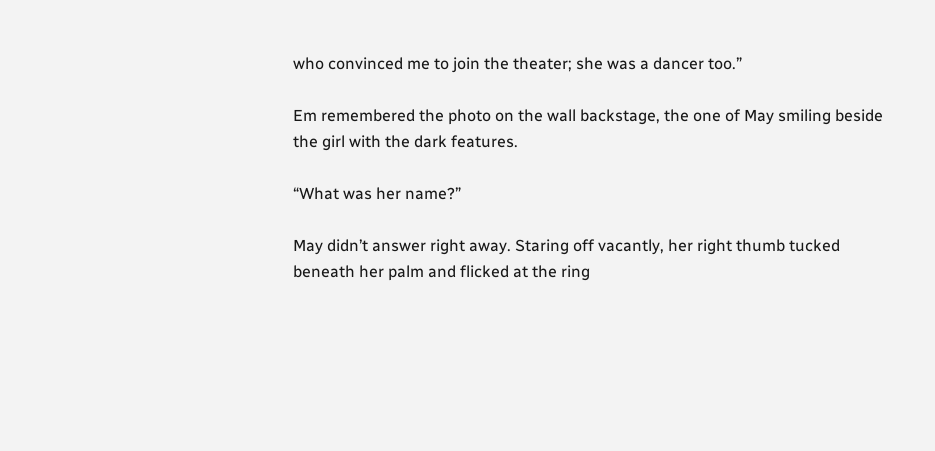who convinced me to join the theater; she was a dancer too.”

Em remembered the photo on the wall backstage, the one of May smiling beside the girl with the dark features.

“What was her name?”

May didn’t answer right away. Staring off vacantly, her right thumb tucked beneath her palm and flicked at the ring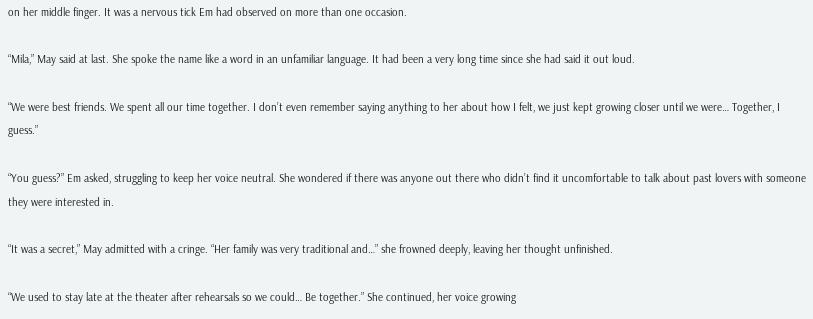on her middle finger. It was a nervous tick Em had observed on more than one occasion.

“Mila,” May said at last. She spoke the name like a word in an unfamiliar language. It had been a very long time since she had said it out loud.

“We were best friends. We spent all our time together. I don’t even remember saying anything to her about how I felt, we just kept growing closer until we were… Together, I guess.”

“You guess?” Em asked, struggling to keep her voice neutral. She wondered if there was anyone out there who didn’t find it uncomfortable to talk about past lovers with someone they were interested in.

“It was a secret,” May admitted with a cringe. “Her family was very traditional and…” she frowned deeply, leaving her thought unfinished.

“We used to stay late at the theater after rehearsals so we could… Be together.” She continued, her voice growing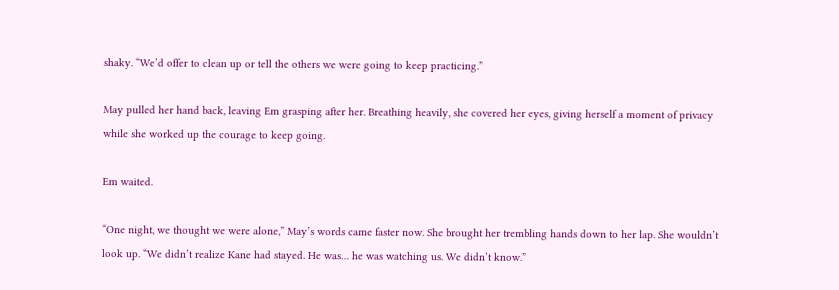shaky. “We’d offer to clean up or tell the others we were going to keep practicing.”

May pulled her hand back, leaving Em grasping after her. Breathing heavily, she covered her eyes, giving herself a moment of privacy while she worked up the courage to keep going.

Em waited.

“One night, we thought we were alone,” May’s words came faster now. She brought her trembling hands down to her lap. She wouldn’t look up. “We didn’t realize Kane had stayed. He was… he was watching us. We didn’t know.”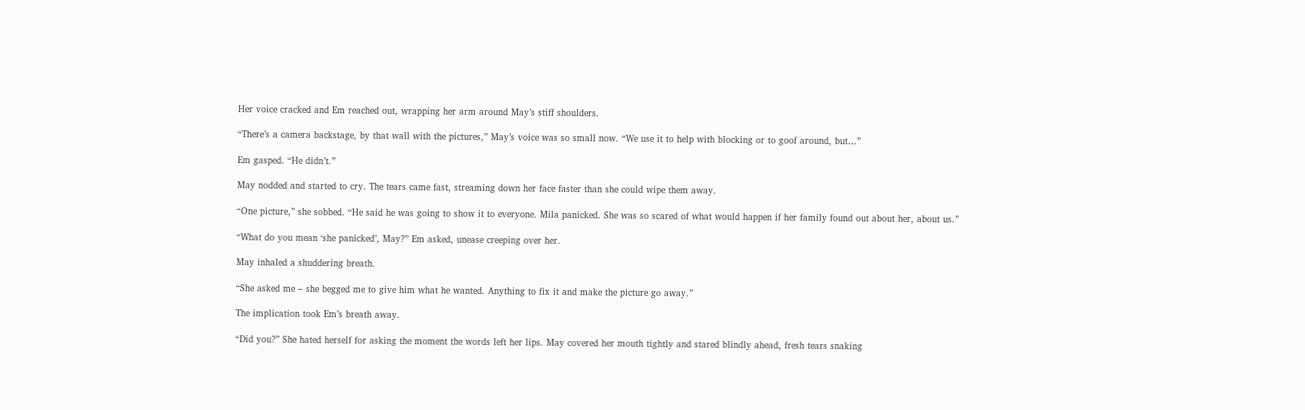Her voice cracked and Em reached out, wrapping her arm around May’s stiff shoulders.

“There’s a camera backstage, by that wall with the pictures,” May’s voice was so small now. “We use it to help with blocking or to goof around, but…”

Em gasped. “He didn’t.”

May nodded and started to cry. The tears came fast, streaming down her face faster than she could wipe them away.

“One picture,” she sobbed. “He said he was going to show it to everyone. Mila panicked. She was so scared of what would happen if her family found out about her, about us.”

“What do you mean ‘she panicked’, May?” Em asked, unease creeping over her.

May inhaled a shuddering breath.

“She asked me – she begged me to give him what he wanted. Anything to fix it and make the picture go away.”

The implication took Em’s breath away.

“Did you?” She hated herself for asking the moment the words left her lips. May covered her mouth tightly and stared blindly ahead, fresh tears snaking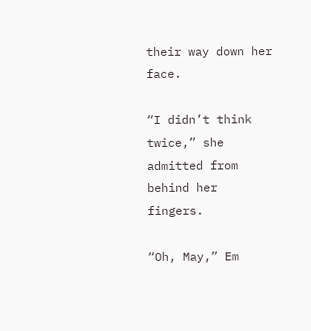their way down her face.

“I didn’t think twice,” she admitted from behind her fingers.

“Oh, May,” Em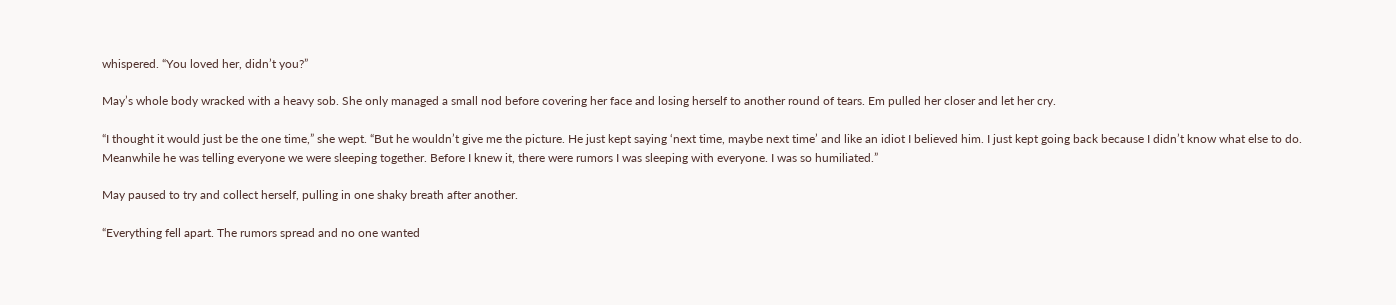whispered. “You loved her, didn’t you?”

May’s whole body wracked with a heavy sob. She only managed a small nod before covering her face and losing herself to another round of tears. Em pulled her closer and let her cry.

“I thought it would just be the one time,” she wept. “But he wouldn’t give me the picture. He just kept saying ‘next time, maybe next time’ and like an idiot I believed him. I just kept going back because I didn’t know what else to do. Meanwhile he was telling everyone we were sleeping together. Before I knew it, there were rumors I was sleeping with everyone. I was so humiliated.”

May paused to try and collect herself, pulling in one shaky breath after another.

“Everything fell apart. The rumors spread and no one wanted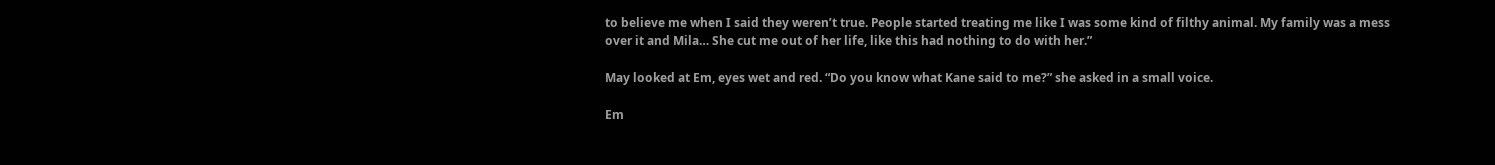to believe me when I said they weren’t true. People started treating me like I was some kind of filthy animal. My family was a mess over it and Mila… She cut me out of her life, like this had nothing to do with her.”

May looked at Em, eyes wet and red. “Do you know what Kane said to me?” she asked in a small voice.

Em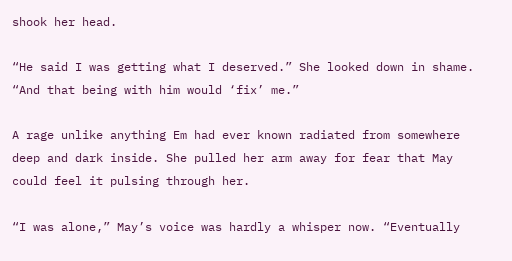shook her head.

“He said I was getting what I deserved.” She looked down in shame. “And that being with him would ‘fix’ me.”

A rage unlike anything Em had ever known radiated from somewhere deep and dark inside. She pulled her arm away for fear that May could feel it pulsing through her.

“I was alone,” May’s voice was hardly a whisper now. “Eventually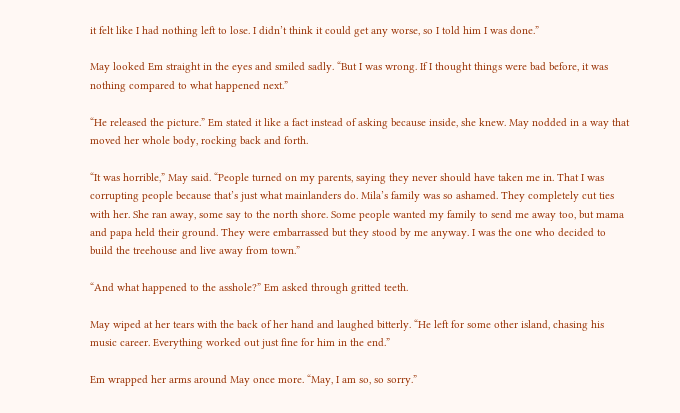it felt like I had nothing left to lose. I didn’t think it could get any worse, so I told him I was done.”

May looked Em straight in the eyes and smiled sadly. “But I was wrong. If I thought things were bad before, it was nothing compared to what happened next.”

“He released the picture.” Em stated it like a fact instead of asking because inside, she knew. May nodded in a way that moved her whole body, rocking back and forth.

“It was horrible,” May said. “People turned on my parents, saying they never should have taken me in. That I was corrupting people because that’s just what mainlanders do. Mila’s family was so ashamed. They completely cut ties with her. She ran away, some say to the north shore. Some people wanted my family to send me away too, but mama and papa held their ground. They were embarrassed but they stood by me anyway. I was the one who decided to build the treehouse and live away from town.”

“And what happened to the asshole?” Em asked through gritted teeth.

May wiped at her tears with the back of her hand and laughed bitterly. “He left for some other island, chasing his music career. Everything worked out just fine for him in the end.”

Em wrapped her arms around May once more. “May, I am so, so sorry.”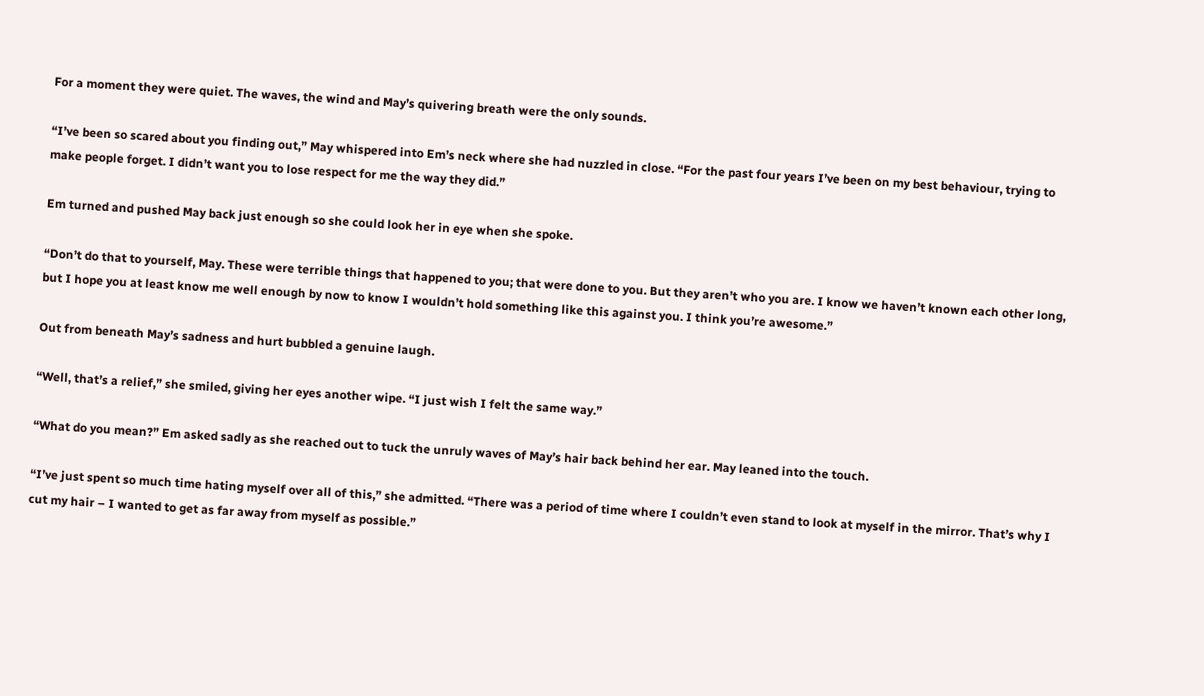For a moment they were quiet. The waves, the wind and May’s quivering breath were the only sounds.

“I’ve been so scared about you finding out,” May whispered into Em’s neck where she had nuzzled in close. “For the past four years I’ve been on my best behaviour, trying to make people forget. I didn’t want you to lose respect for me the way they did.”

Em turned and pushed May back just enough so she could look her in eye when she spoke.

“Don’t do that to yourself, May. These were terrible things that happened to you; that were done to you. But they aren’t who you are. I know we haven’t known each other long, but I hope you at least know me well enough by now to know I wouldn’t hold something like this against you. I think you’re awesome.”

Out from beneath May’s sadness and hurt bubbled a genuine laugh.

“Well, that’s a relief,” she smiled, giving her eyes another wipe. “I just wish I felt the same way.”

“What do you mean?” Em asked sadly as she reached out to tuck the unruly waves of May’s hair back behind her ear. May leaned into the touch.

“I’ve just spent so much time hating myself over all of this,” she admitted. “There was a period of time where I couldn’t even stand to look at myself in the mirror. That’s why I cut my hair – I wanted to get as far away from myself as possible.”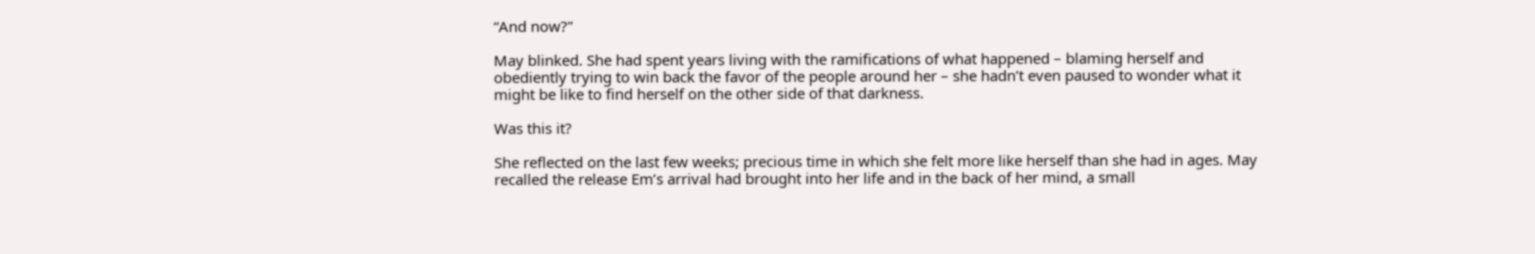“And now?”

May blinked. She had spent years living with the ramifications of what happened – blaming herself and obediently trying to win back the favor of the people around her – she hadn’t even paused to wonder what it might be like to find herself on the other side of that darkness.

Was this it?

She reflected on the last few weeks; precious time in which she felt more like herself than she had in ages. May recalled the release Em’s arrival had brought into her life and in the back of her mind, a small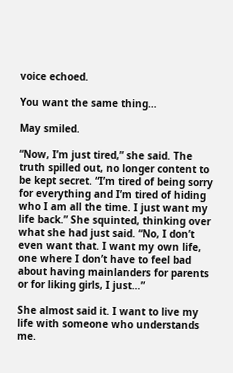voice echoed.

You want the same thing…

May smiled.

“Now, I’m just tired,” she said. The truth spilled out, no longer content to be kept secret. “I’m tired of being sorry for everything and I’m tired of hiding who I am all the time. I just want my life back.” She squinted, thinking over what she had just said. “No, I don’t even want that. I want my own life, one where I don’t have to feel bad about having mainlanders for parents or for liking girls, I just…”

She almost said it. I want to live my life with someone who understands me.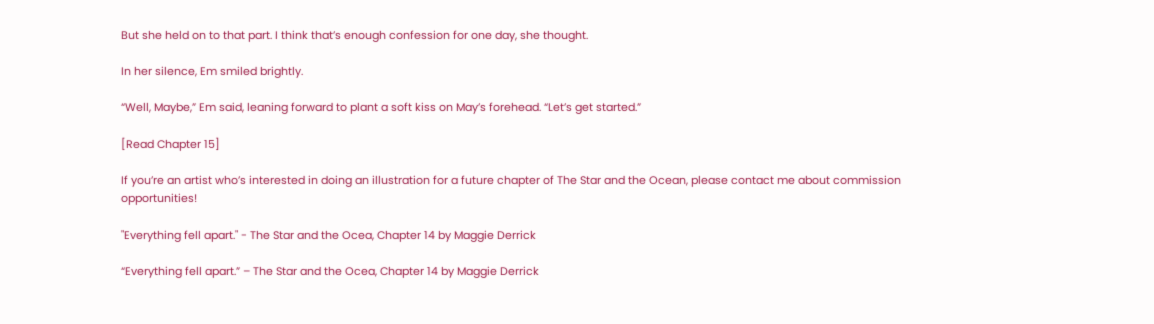But she held on to that part. I think that’s enough confession for one day, she thought.

In her silence, Em smiled brightly.

“Well, Maybe,” Em said, leaning forward to plant a soft kiss on May’s forehead. “Let’s get started.”

[Read Chapter 15]

If you’re an artist who’s interested in doing an illustration for a future chapter of The Star and the Ocean, please contact me about commission opportunities!

"Everything fell apart." - The Star and the Ocea, Chapter 14 by Maggie Derrick

“Everything fell apart.” – The Star and the Ocea, Chapter 14 by Maggie Derrick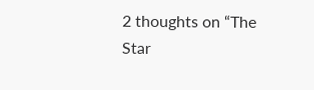2 thoughts on “The Star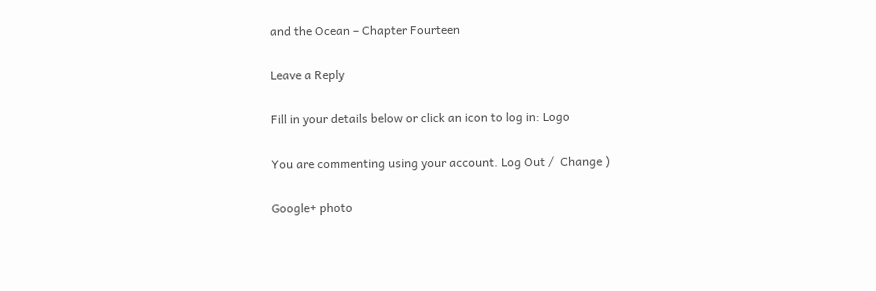and the Ocean – Chapter Fourteen

Leave a Reply

Fill in your details below or click an icon to log in: Logo

You are commenting using your account. Log Out /  Change )

Google+ photo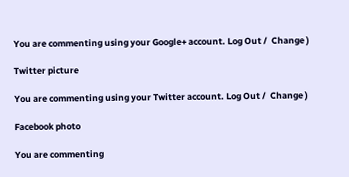You are commenting using your Google+ account. Log Out /  Change )

Twitter picture

You are commenting using your Twitter account. Log Out /  Change )

Facebook photo

You are commenting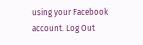using your Facebook account. Log Out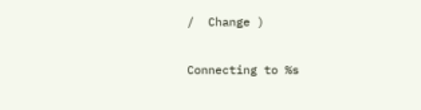/  Change )

Connecting to %s